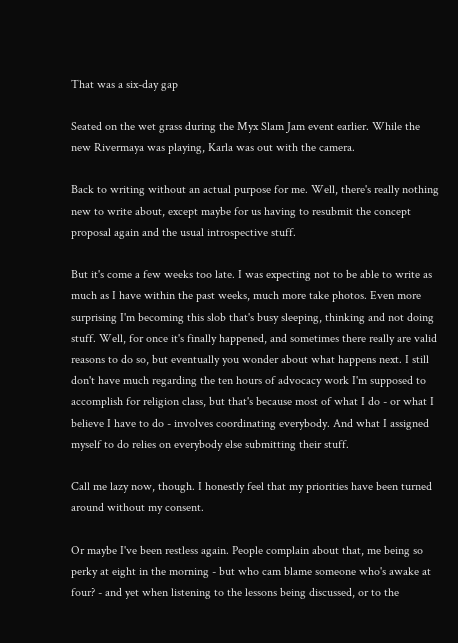That was a six-day gap

Seated on the wet grass during the Myx Slam Jam event earlier. While the new Rivermaya was playing, Karla was out with the camera.

Back to writing without an actual purpose for me. Well, there's really nothing new to write about, except maybe for us having to resubmit the concept proposal again and the usual introspective stuff.

But it's come a few weeks too late. I was expecting not to be able to write as much as I have within the past weeks, much more take photos. Even more surprising I'm becoming this slob that's busy sleeping, thinking and not doing stuff. Well, for once it's finally happened, and sometimes there really are valid reasons to do so, but eventually you wonder about what happens next. I still don't have much regarding the ten hours of advocacy work I'm supposed to accomplish for religion class, but that's because most of what I do - or what I believe I have to do - involves coordinating everybody. And what I assigned myself to do relies on everybody else submitting their stuff.

Call me lazy now, though. I honestly feel that my priorities have been turned around without my consent.

Or maybe I've been restless again. People complain about that, me being so perky at eight in the morning - but who cam blame someone who's awake at four? - and yet when listening to the lessons being discussed, or to the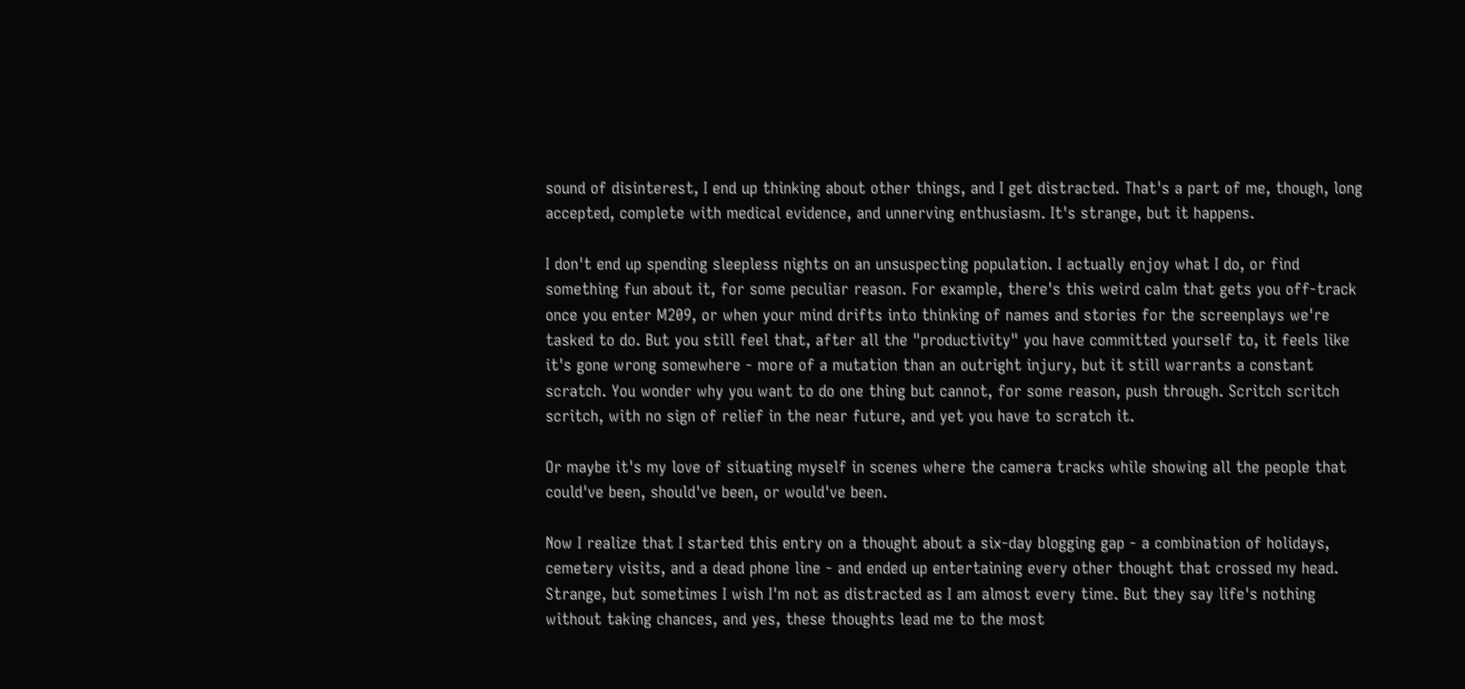sound of disinterest, I end up thinking about other things, and I get distracted. That's a part of me, though, long accepted, complete with medical evidence, and unnerving enthusiasm. It's strange, but it happens.

I don't end up spending sleepless nights on an unsuspecting population. I actually enjoy what I do, or find something fun about it, for some peculiar reason. For example, there's this weird calm that gets you off-track once you enter M209, or when your mind drifts into thinking of names and stories for the screenplays we're tasked to do. But you still feel that, after all the "productivity" you have committed yourself to, it feels like it's gone wrong somewhere - more of a mutation than an outright injury, but it still warrants a constant scratch. You wonder why you want to do one thing but cannot, for some reason, push through. Scritch scritch scritch, with no sign of relief in the near future, and yet you have to scratch it.

Or maybe it's my love of situating myself in scenes where the camera tracks while showing all the people that could've been, should've been, or would've been.

Now I realize that I started this entry on a thought about a six-day blogging gap - a combination of holidays, cemetery visits, and a dead phone line - and ended up entertaining every other thought that crossed my head. Strange, but sometimes I wish I'm not as distracted as I am almost every time. But they say life's nothing without taking chances, and yes, these thoughts lead me to the most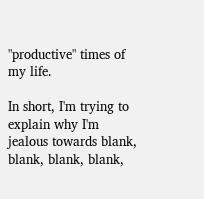"productive" times of my life.

In short, I'm trying to explain why I'm jealous towards blank, blank, blank, blank,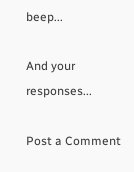beep...

And your responses...

Post a Comment